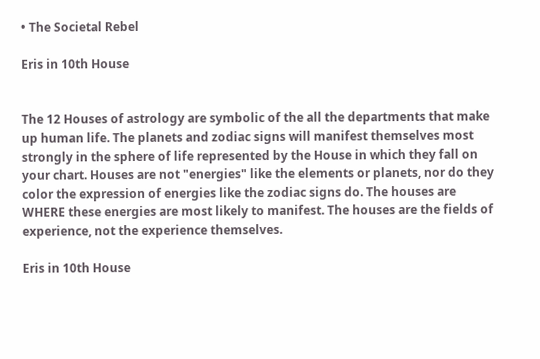• The Societal Rebel

Eris in 10th House


The 12 Houses of astrology are symbolic of the all the departments that make up human life. The planets and zodiac signs will manifest themselves most strongly in the sphere of life represented by the House in which they fall on your chart. Houses are not "energies" like the elements or planets, nor do they color the expression of energies like the zodiac signs do. The houses are WHERE these energies are most likely to manifest. The houses are the fields of experience, not the experience themselves.

Eris in 10th House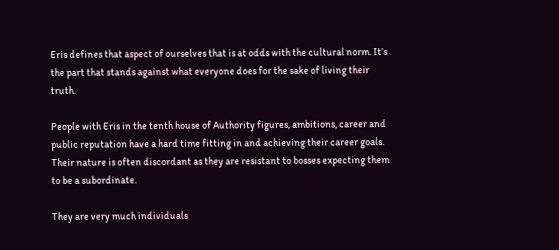Eris defines that aspect of ourselves that is at odds with the cultural norm. It’s the part that stands against what everyone does for the sake of living their truth.

People with Eris in the tenth house of Authority figures, ambitions, career and public reputation have a hard time fitting in and achieving their career goals. Their nature is often discordant as they are resistant to bosses expecting them to be a subordinate.

They are very much individuals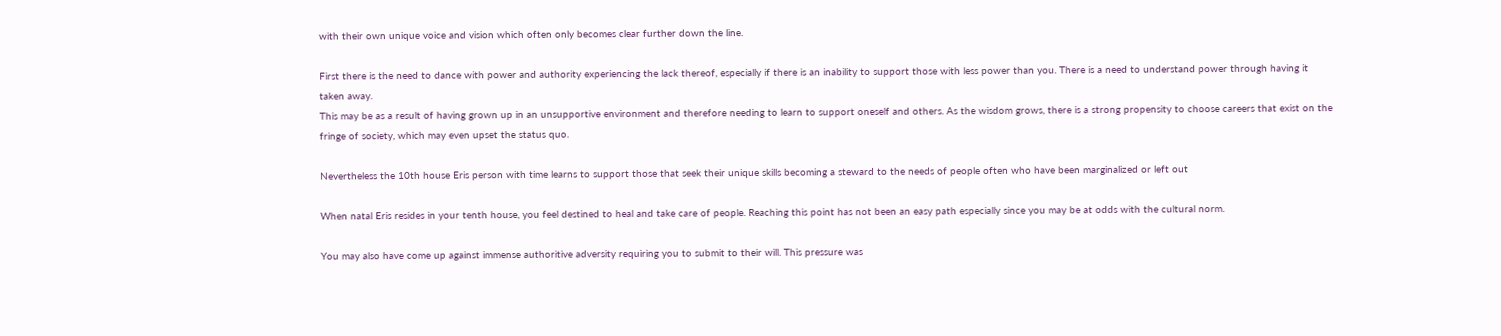with their own unique voice and vision which often only becomes clear further down the line.

First there is the need to dance with power and authority experiencing the lack thereof, especially if there is an inability to support those with less power than you. There is a need to understand power through having it taken away.
This may be as a result of having grown up in an unsupportive environment and therefore needing to learn to support oneself and others. As the wisdom grows, there is a strong propensity to choose careers that exist on the fringe of society, which may even upset the status quo.

Nevertheless the 10th house Eris person with time learns to support those that seek their unique skills becoming a steward to the needs of people often who have been marginalized or left out

When natal Eris resides in your tenth house, you feel destined to heal and take care of people. Reaching this point has not been an easy path especially since you may be at odds with the cultural norm.

You may also have come up against immense authoritive adversity requiring you to submit to their will. This pressure was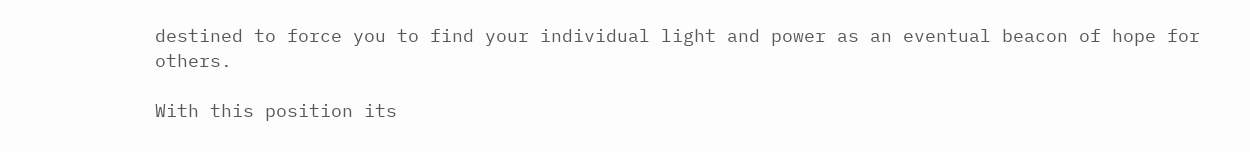destined to force you to find your individual light and power as an eventual beacon of hope for others.

With this position its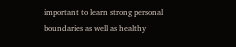important to learn strong personal boundaries as well as healthy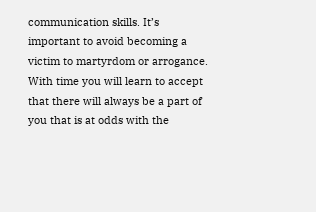communication skills. It’s important to avoid becoming a victim to martyrdom or arrogance. With time you will learn to accept that there will always be a part of you that is at odds with the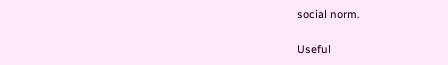social norm.

Useful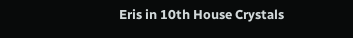Eris in 10th House Crystals